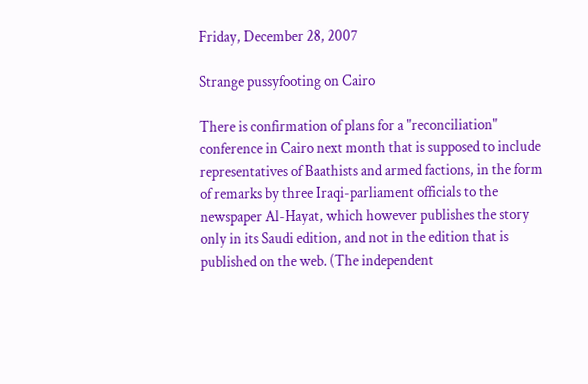Friday, December 28, 2007

Strange pussyfooting on Cairo

There is confirmation of plans for a "reconciliation" conference in Cairo next month that is supposed to include representatives of Baathists and armed factions, in the form of remarks by three Iraqi-parliament officials to the newspaper Al-Hayat, which however publishes the story only in its Saudi edition, and not in the edition that is published on the web. (The independent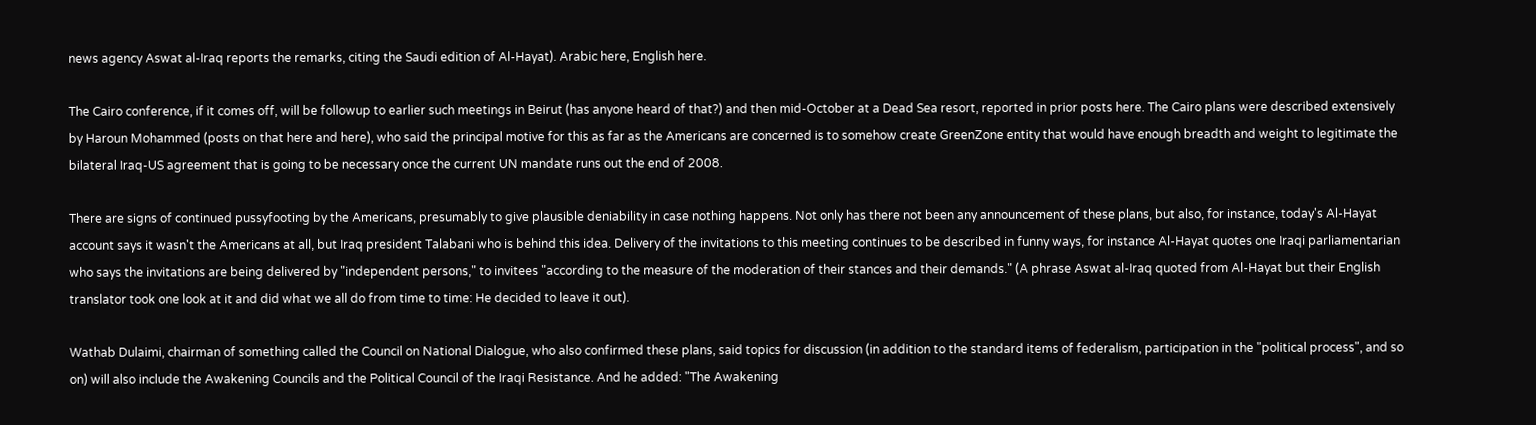news agency Aswat al-Iraq reports the remarks, citing the Saudi edition of Al-Hayat). Arabic here, English here.

The Cairo conference, if it comes off, will be followup to earlier such meetings in Beirut (has anyone heard of that?) and then mid-October at a Dead Sea resort, reported in prior posts here. The Cairo plans were described extensively by Haroun Mohammed (posts on that here and here), who said the principal motive for this as far as the Americans are concerned is to somehow create GreenZone entity that would have enough breadth and weight to legitimate the bilateral Iraq-US agreement that is going to be necessary once the current UN mandate runs out the end of 2008.

There are signs of continued pussyfooting by the Americans, presumably to give plausible deniability in case nothing happens. Not only has there not been any announcement of these plans, but also, for instance, today's Al-Hayat account says it wasn't the Americans at all, but Iraq president Talabani who is behind this idea. Delivery of the invitations to this meeting continues to be described in funny ways, for instance Al-Hayat quotes one Iraqi parliamentarian who says the invitations are being delivered by "independent persons," to invitees "according to the measure of the moderation of their stances and their demands." (A phrase Aswat al-Iraq quoted from Al-Hayat but their English translator took one look at it and did what we all do from time to time: He decided to leave it out).

Wathab Dulaimi, chairman of something called the Council on National Dialogue, who also confirmed these plans, said topics for discussion (in addition to the standard items of federalism, participation in the "political process", and so on) will also include the Awakening Councils and the Political Council of the Iraqi Resistance. And he added: "The Awakening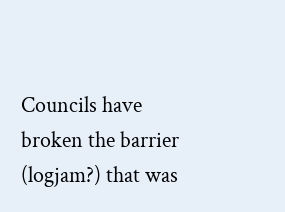Councils have broken the barrier (logjam?) that was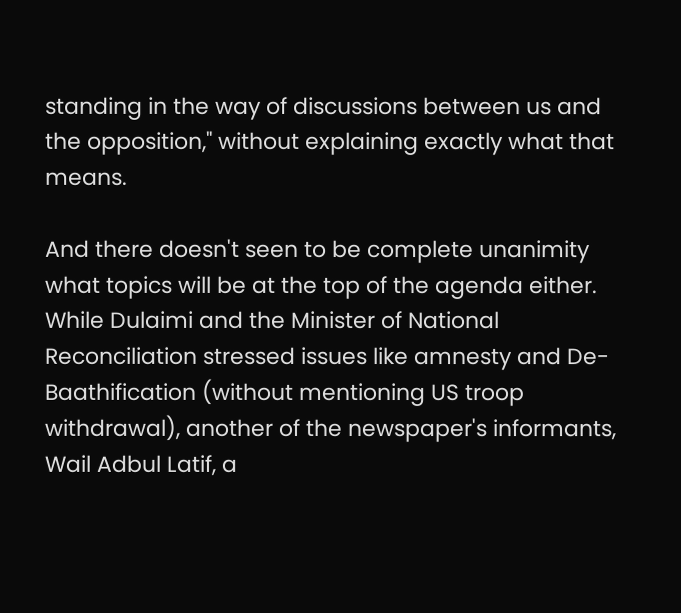standing in the way of discussions between us and the opposition," without explaining exactly what that means.

And there doesn't seen to be complete unanimity what topics will be at the top of the agenda either. While Dulaimi and the Minister of National Reconciliation stressed issues like amnesty and De-Baathification (without mentioning US troop withdrawal), another of the newspaper's informants, Wail Adbul Latif, a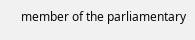member of the parliamentary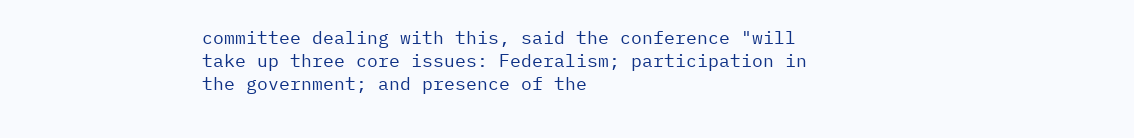committee dealing with this, said the conference "will take up three core issues: Federalism; participation in the government; and presence of the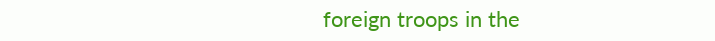foreign troops in the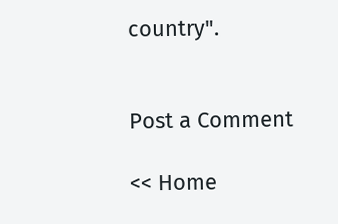country".


Post a Comment

<< Home